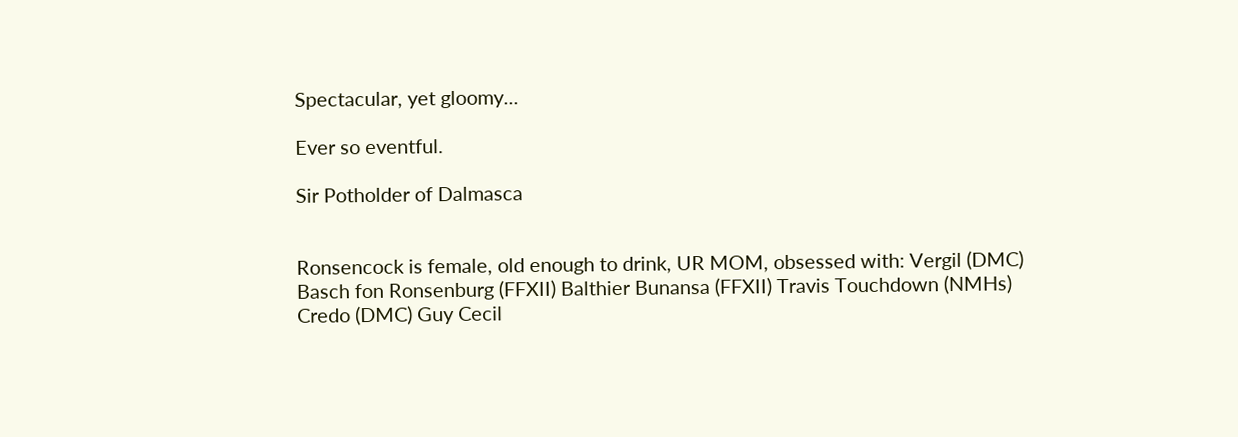Spectacular, yet gloomy...

Ever so eventful.

Sir Potholder of Dalmasca


Ronsencock is female, old enough to drink, UR MOM, obsessed with: Vergil (DMC) Basch fon Ronsenburg (FFXII) Balthier Bunansa (FFXII) Travis Touchdown (NMHs) Credo (DMC) Guy Cecil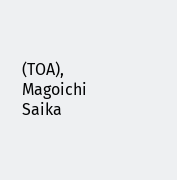(TOA), Magoichi Saika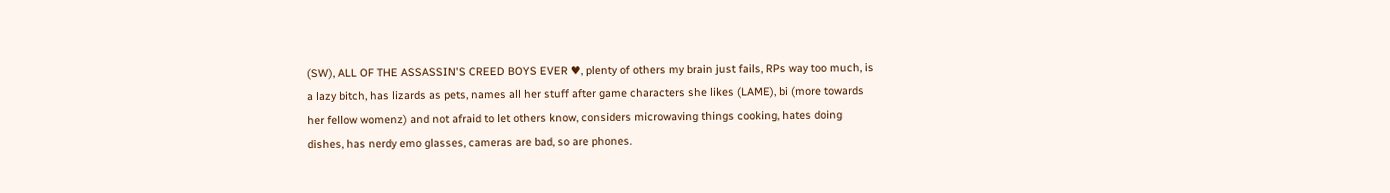(SW), ALL OF THE ASSASSIN'S CREED BOYS EVER ♥, plenty of others my brain just fails, RPs way too much, is a lazy bitch, has lizards as pets, names all her stuff after game characters she likes (LAME), bi (more towards her fellow womenz) and not afraid to let others know, considers microwaving things cooking, hates doing dishes, has nerdy emo glasses, cameras are bad, so are phones.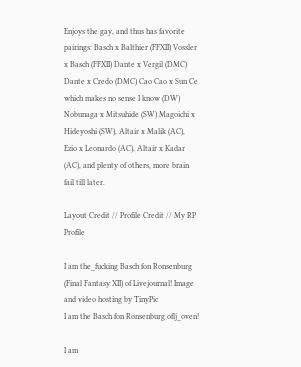Enjoys the gay, and thus has favorite pairings: Basch x Balthier (FFXII) Vossler x Basch (FFXII) Dante x Vergil (DMC) Dante x Credo (DMC) Cao Cao x Sun Ce which makes no sense I know (DW) Nobunaga x Mitsuhide (SW) Magoichi x Hideyoshi (SW), Altair x Malik (AC), Ezio x Leonardo (AC), Altair x Kadar (AC), and plenty of others, more brain fail till later.

Layout Credit // Profile Credit // My RP Profile

I am the_fucking Basch fon Ronsenburg (Final Fantasy XII) of Livejournal! Image and video hosting by TinyPic
I am the Basch fon Ronsenburg oflj_oven!

I am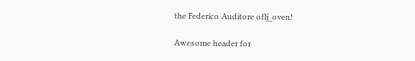the Federico Auditore oflj_oven!

Awesome header for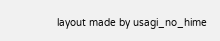layout made by usagi_no_hime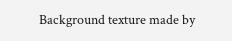Background texture made by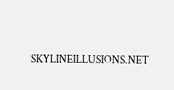SKYLINEILLUSIONS.NET